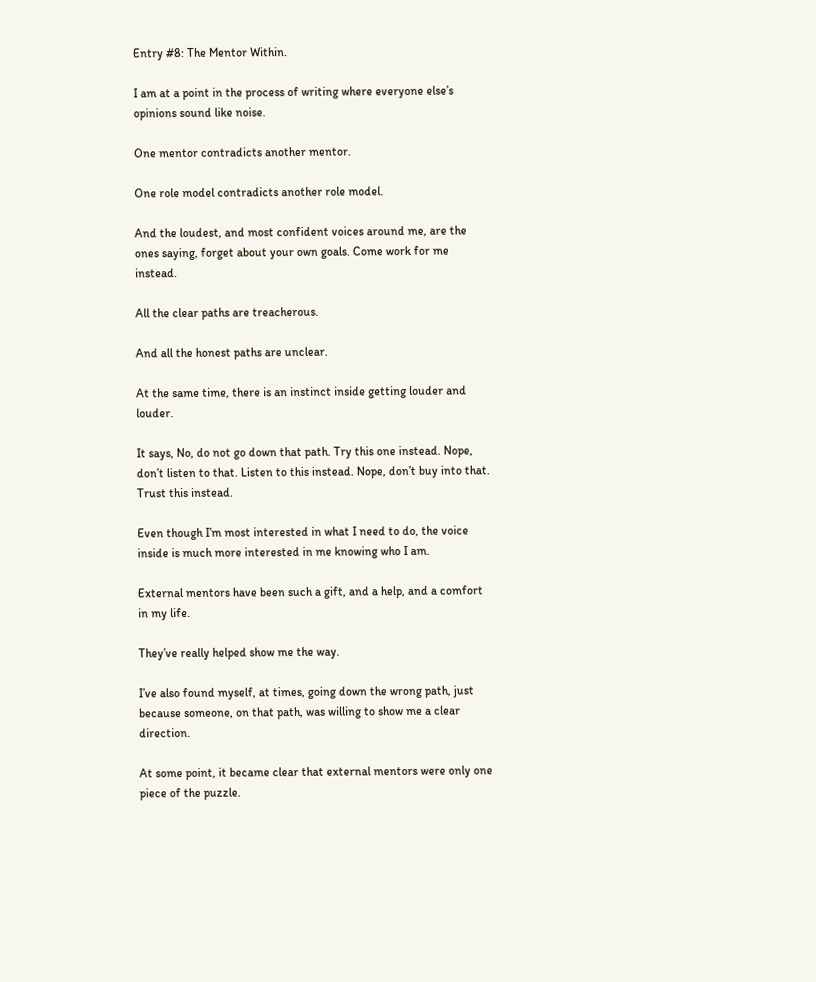Entry #8: The Mentor Within.

I am at a point in the process of writing where everyone else’s opinions sound like noise.

One mentor contradicts another mentor.

One role model contradicts another role model.

And the loudest, and most confident voices around me, are the ones saying, forget about your own goals. Come work for me instead.

All the clear paths are treacherous.

And all the honest paths are unclear.

At the same time, there is an instinct inside getting louder and louder.

It says, No, do not go down that path. Try this one instead. Nope, don’t listen to that. Listen to this instead. Nope, don’t buy into that. Trust this instead.

Even though I’m most interested in what I need to do, the voice inside is much more interested in me knowing who I am.

External mentors have been such a gift, and a help, and a comfort in my life.

They’ve really helped show me the way.

I’ve also found myself, at times, going down the wrong path, just because someone, on that path, was willing to show me a clear direction.

At some point, it became clear that external mentors were only one piece of the puzzle.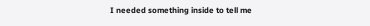I needed something inside to tell me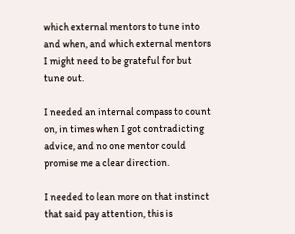which external mentors to tune into and when, and which external mentors I might need to be grateful for but tune out.

I needed an internal compass to count on, in times when I got contradicting advice, and no one mentor could promise me a clear direction.

I needed to lean more on that instinct that said pay attention, this is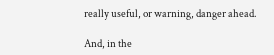really useful, or warning, danger ahead.

And, in the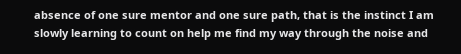absence of one sure mentor and one sure path, that is the instinct I am slowly learning to count on help me find my way through the noise and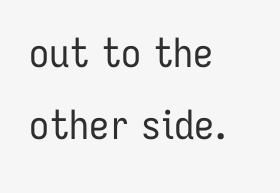out to the other side.